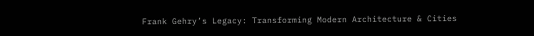Frank Gehry’s Legacy: Transforming Modern Architecture & Cities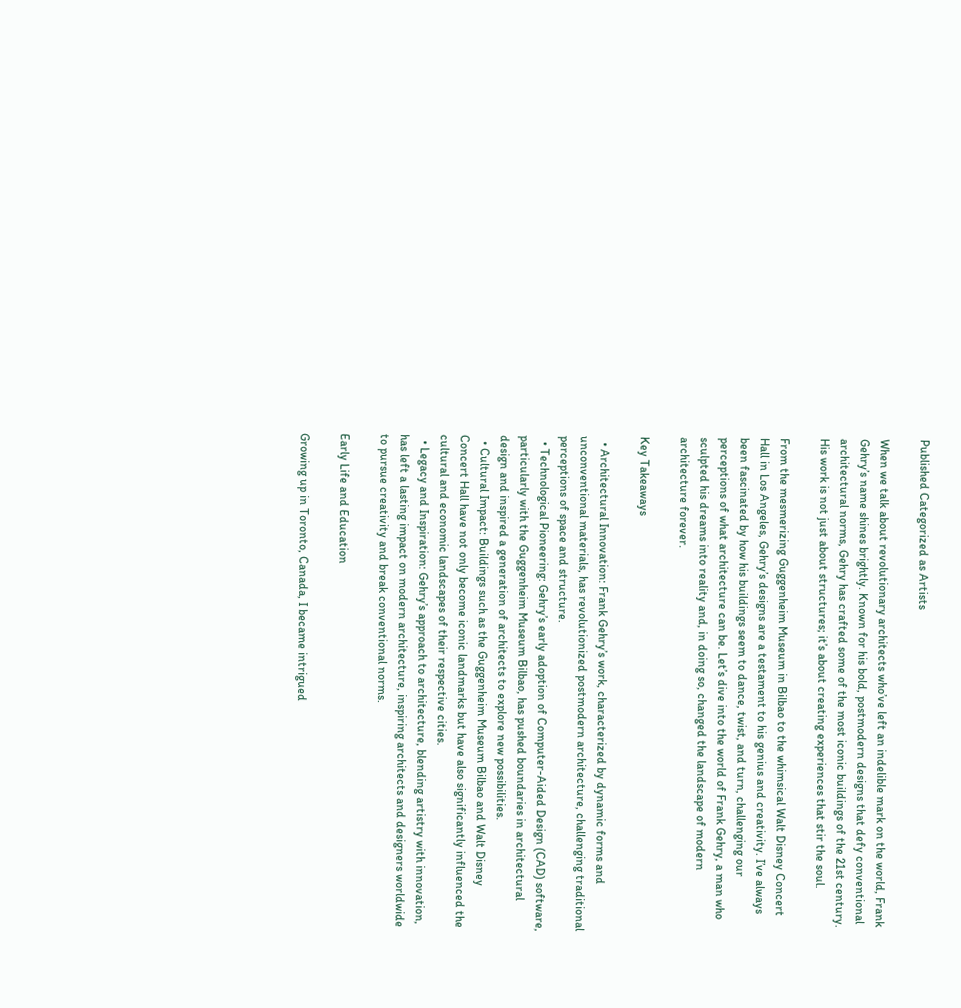Published Categorized as Artists

When we talk about revolutionary architects who’ve left an indelible mark on the world, Frank Gehry’s name shines brightly. Known for his bold, postmodern designs that defy conventional architectural norms, Gehry has crafted some of the most iconic buildings of the 21st century. His work is not just about structures; it’s about creating experiences that stir the soul.

From the mesmerizing Guggenheim Museum in Bilbao to the whimsical Walt Disney Concert Hall in Los Angeles, Gehry’s designs are a testament to his genius and creativity. I’ve always been fascinated by how his buildings seem to dance, twist, and turn, challenging our perceptions of what architecture can be. Let’s dive into the world of Frank Gehry, a man who sculpted his dreams into reality and, in doing so, changed the landscape of modern architecture forever.

Key Takeaways

  • Architectural Innovation: Frank Gehry’s work, characterized by dynamic forms and unconventional materials, has revolutionized postmodern architecture, challenging traditional perceptions of space and structure.
  • Technological Pioneering: Gehry’s early adoption of Computer-Aided Design (CAD) software, particularly with the Guggenheim Museum Bilbao, has pushed boundaries in architectural design and inspired a generation of architects to explore new possibilities.
  • Cultural Impact: Buildings such as the Guggenheim Museum Bilbao and Walt Disney Concert Hall have not only become iconic landmarks but have also significantly influenced the cultural and economic landscapes of their respective cities.
  • Legacy and Inspiration: Gehry’s approach to architecture, blending artistry with innovation, has left a lasting impact on modern architecture, inspiring architects and designers worldwide to pursue creativity and break conventional norms.

Early Life and Education

Growing up in Toronto, Canada, I became intrigued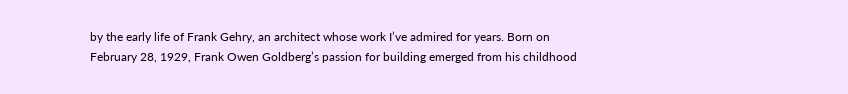by the early life of Frank Gehry, an architect whose work I’ve admired for years. Born on February 28, 1929, Frank Owen Goldberg’s passion for building emerged from his childhood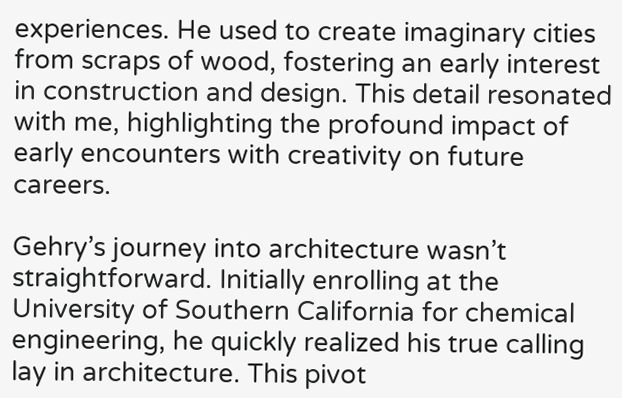experiences. He used to create imaginary cities from scraps of wood, fostering an early interest in construction and design. This detail resonated with me, highlighting the profound impact of early encounters with creativity on future careers.

Gehry’s journey into architecture wasn’t straightforward. Initially enrolling at the University of Southern California for chemical engineering, he quickly realized his true calling lay in architecture. This pivot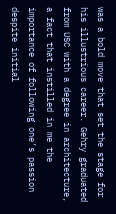was a bold move that set the stage for his illustrious career. Gehry graduated from USC with a degree in architecture, a fact that instilled in me the importance of following one’s passion despite initial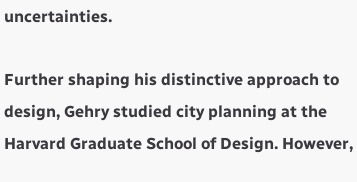uncertainties.

Further shaping his distinctive approach to design, Gehry studied city planning at the Harvard Graduate School of Design. However,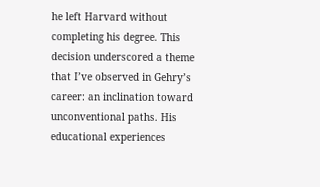he left Harvard without completing his degree. This decision underscored a theme that I’ve observed in Gehry’s career: an inclination toward unconventional paths. His educational experiences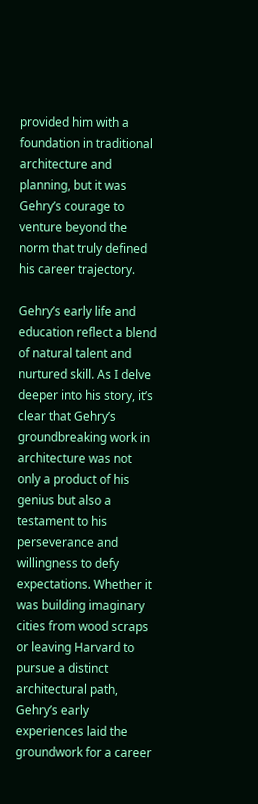provided him with a foundation in traditional architecture and planning, but it was Gehry’s courage to venture beyond the norm that truly defined his career trajectory.

Gehry’s early life and education reflect a blend of natural talent and nurtured skill. As I delve deeper into his story, it’s clear that Gehry’s groundbreaking work in architecture was not only a product of his genius but also a testament to his perseverance and willingness to defy expectations. Whether it was building imaginary cities from wood scraps or leaving Harvard to pursue a distinct architectural path, Gehry’s early experiences laid the groundwork for a career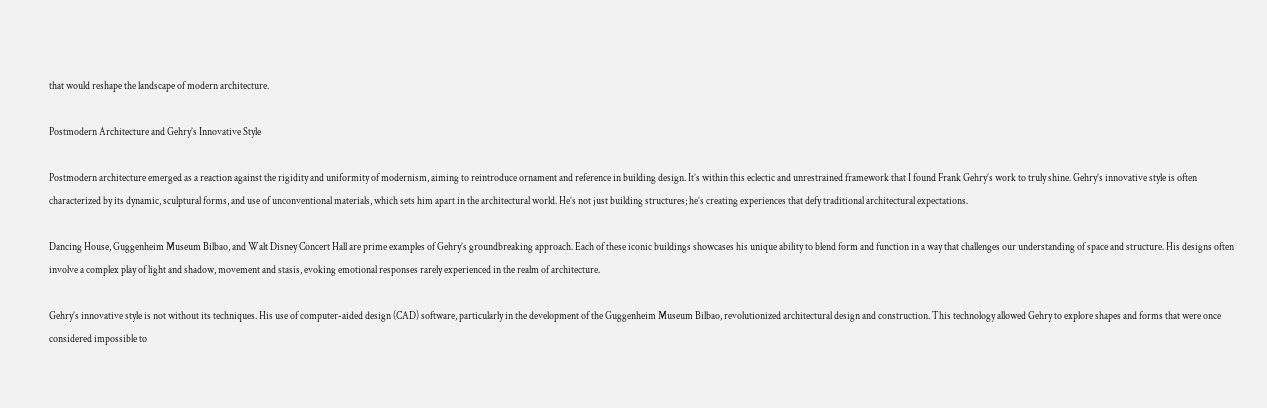that would reshape the landscape of modern architecture.

Postmodern Architecture and Gehry’s Innovative Style

Postmodern architecture emerged as a reaction against the rigidity and uniformity of modernism, aiming to reintroduce ornament and reference in building design. It’s within this eclectic and unrestrained framework that I found Frank Gehry’s work to truly shine. Gehry’s innovative style is often characterized by its dynamic, sculptural forms, and use of unconventional materials, which sets him apart in the architectural world. He’s not just building structures; he’s creating experiences that defy traditional architectural expectations.

Dancing House, Guggenheim Museum Bilbao, and Walt Disney Concert Hall are prime examples of Gehry’s groundbreaking approach. Each of these iconic buildings showcases his unique ability to blend form and function in a way that challenges our understanding of space and structure. His designs often involve a complex play of light and shadow, movement and stasis, evoking emotional responses rarely experienced in the realm of architecture.

Gehry’s innovative style is not without its techniques. His use of computer-aided design (CAD) software, particularly in the development of the Guggenheim Museum Bilbao, revolutionized architectural design and construction. This technology allowed Gehry to explore shapes and forms that were once considered impossible to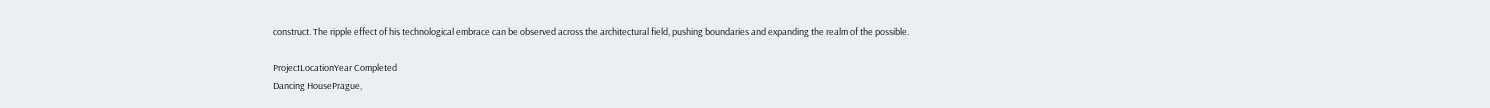construct. The ripple effect of his technological embrace can be observed across the architectural field, pushing boundaries and expanding the realm of the possible.

ProjectLocationYear Completed
Dancing HousePrague,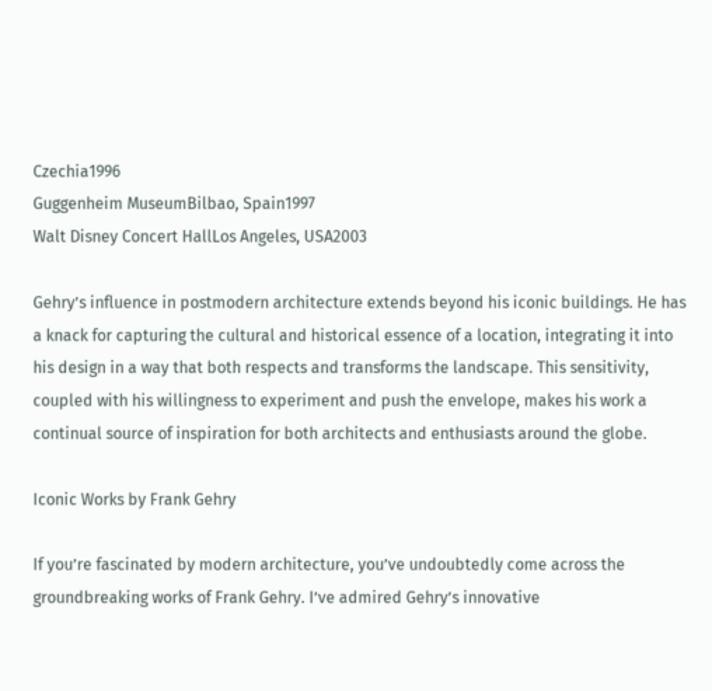Czechia1996
Guggenheim MuseumBilbao, Spain1997
Walt Disney Concert HallLos Angeles, USA2003

Gehry’s influence in postmodern architecture extends beyond his iconic buildings. He has a knack for capturing the cultural and historical essence of a location, integrating it into his design in a way that both respects and transforms the landscape. This sensitivity, coupled with his willingness to experiment and push the envelope, makes his work a continual source of inspiration for both architects and enthusiasts around the globe.

Iconic Works by Frank Gehry

If you’re fascinated by modern architecture, you’ve undoubtedly come across the groundbreaking works of Frank Gehry. I’ve admired Gehry’s innovative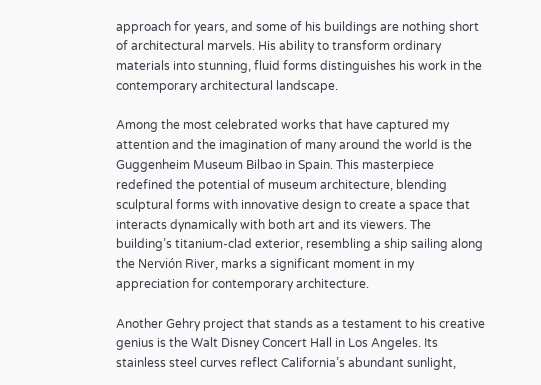approach for years, and some of his buildings are nothing short of architectural marvels. His ability to transform ordinary materials into stunning, fluid forms distinguishes his work in the contemporary architectural landscape.

Among the most celebrated works that have captured my attention and the imagination of many around the world is the Guggenheim Museum Bilbao in Spain. This masterpiece redefined the potential of museum architecture, blending sculptural forms with innovative design to create a space that interacts dynamically with both art and its viewers. The building’s titanium-clad exterior, resembling a ship sailing along the Nervión River, marks a significant moment in my appreciation for contemporary architecture.

Another Gehry project that stands as a testament to his creative genius is the Walt Disney Concert Hall in Los Angeles. Its stainless steel curves reflect California’s abundant sunlight,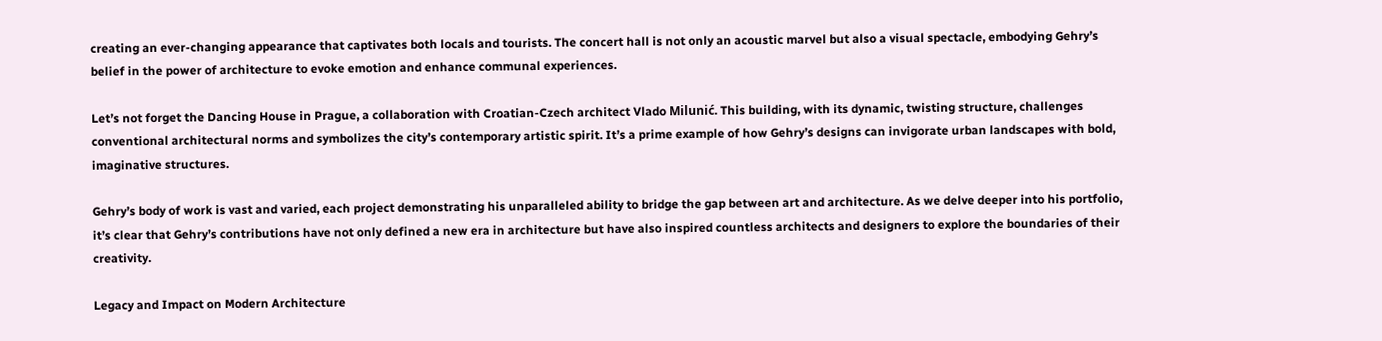creating an ever-changing appearance that captivates both locals and tourists. The concert hall is not only an acoustic marvel but also a visual spectacle, embodying Gehry’s belief in the power of architecture to evoke emotion and enhance communal experiences.

Let’s not forget the Dancing House in Prague, a collaboration with Croatian-Czech architect Vlado Milunić. This building, with its dynamic, twisting structure, challenges conventional architectural norms and symbolizes the city’s contemporary artistic spirit. It’s a prime example of how Gehry’s designs can invigorate urban landscapes with bold, imaginative structures.

Gehry’s body of work is vast and varied, each project demonstrating his unparalleled ability to bridge the gap between art and architecture. As we delve deeper into his portfolio, it’s clear that Gehry’s contributions have not only defined a new era in architecture but have also inspired countless architects and designers to explore the boundaries of their creativity.

Legacy and Impact on Modern Architecture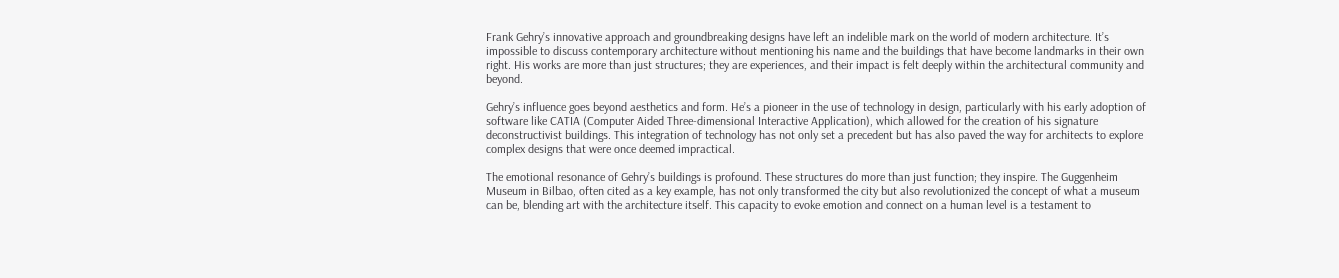Frank Gehry’s innovative approach and groundbreaking designs have left an indelible mark on the world of modern architecture. It’s impossible to discuss contemporary architecture without mentioning his name and the buildings that have become landmarks in their own right. His works are more than just structures; they are experiences, and their impact is felt deeply within the architectural community and beyond.

Gehry’s influence goes beyond aesthetics and form. He’s a pioneer in the use of technology in design, particularly with his early adoption of software like CATIA (Computer Aided Three-dimensional Interactive Application), which allowed for the creation of his signature deconstructivist buildings. This integration of technology has not only set a precedent but has also paved the way for architects to explore complex designs that were once deemed impractical.

The emotional resonance of Gehry’s buildings is profound. These structures do more than just function; they inspire. The Guggenheim Museum in Bilbao, often cited as a key example, has not only transformed the city but also revolutionized the concept of what a museum can be, blending art with the architecture itself. This capacity to evoke emotion and connect on a human level is a testament to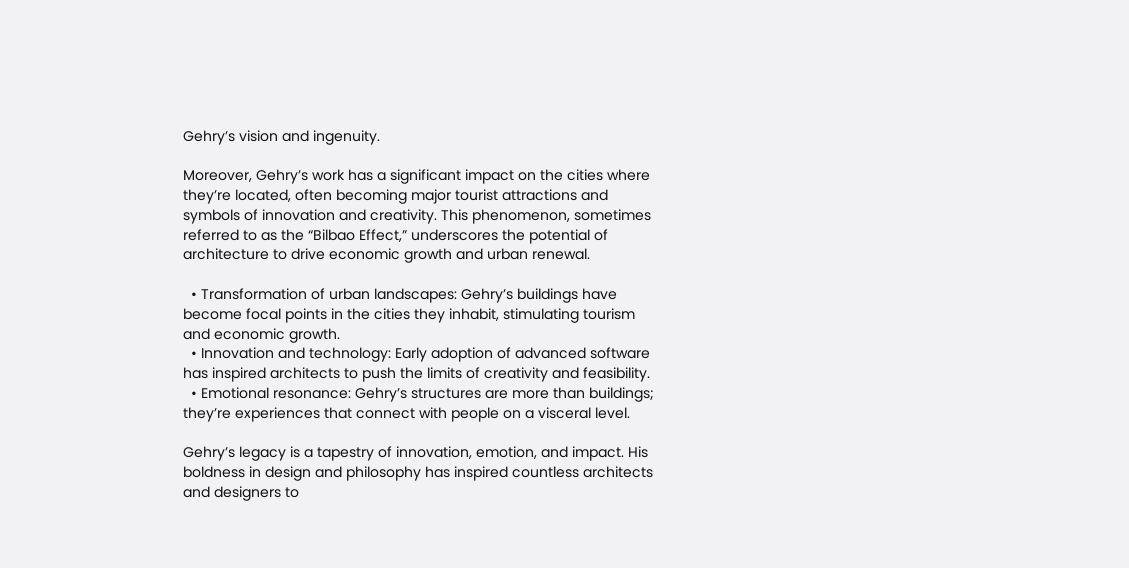Gehry’s vision and ingenuity.

Moreover, Gehry’s work has a significant impact on the cities where they’re located, often becoming major tourist attractions and symbols of innovation and creativity. This phenomenon, sometimes referred to as the “Bilbao Effect,” underscores the potential of architecture to drive economic growth and urban renewal.

  • Transformation of urban landscapes: Gehry’s buildings have become focal points in the cities they inhabit, stimulating tourism and economic growth.
  • Innovation and technology: Early adoption of advanced software has inspired architects to push the limits of creativity and feasibility.
  • Emotional resonance: Gehry’s structures are more than buildings; they’re experiences that connect with people on a visceral level.

Gehry’s legacy is a tapestry of innovation, emotion, and impact. His boldness in design and philosophy has inspired countless architects and designers to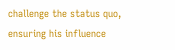challenge the status quo, ensuring his influence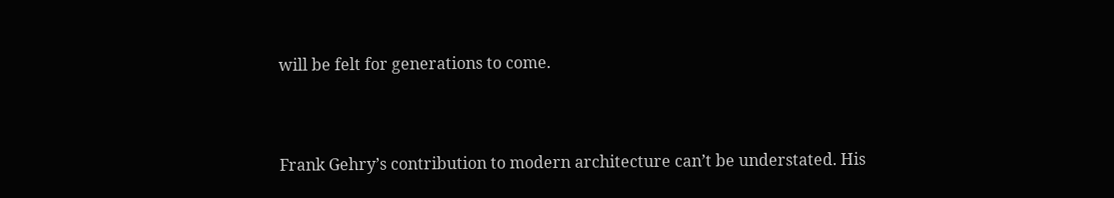will be felt for generations to come.


Frank Gehry’s contribution to modern architecture can’t be understated. His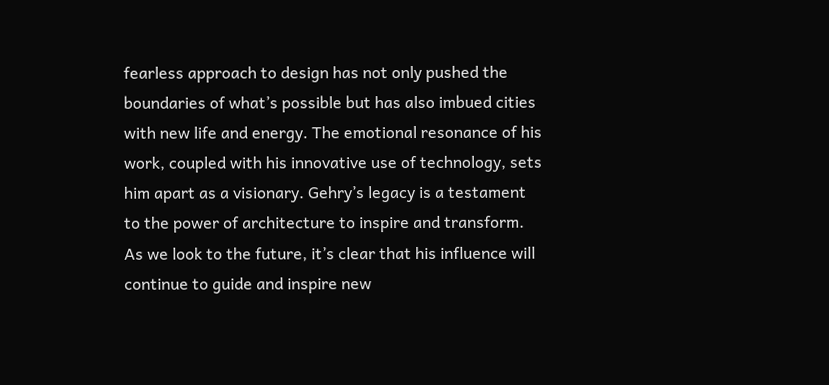fearless approach to design has not only pushed the boundaries of what’s possible but has also imbued cities with new life and energy. The emotional resonance of his work, coupled with his innovative use of technology, sets him apart as a visionary. Gehry’s legacy is a testament to the power of architecture to inspire and transform. As we look to the future, it’s clear that his influence will continue to guide and inspire new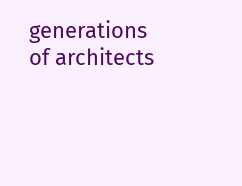generations of architects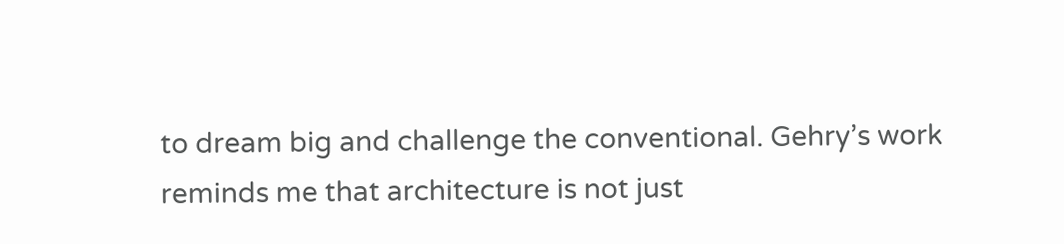to dream big and challenge the conventional. Gehry’s work reminds me that architecture is not just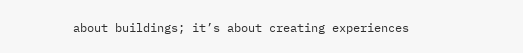about buildings; it’s about creating experiences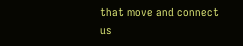that move and connect us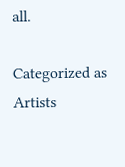all.

Categorized as Artists